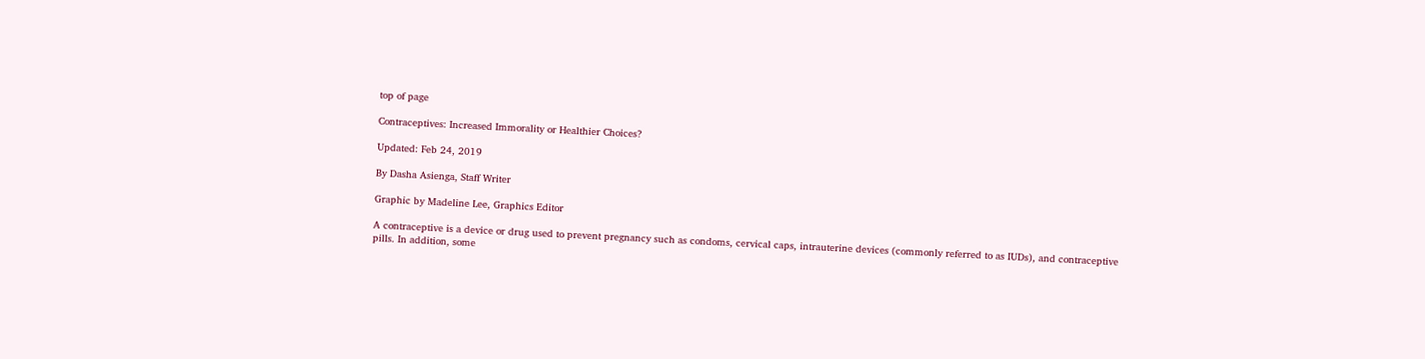top of page

Contraceptives: Increased Immorality or Healthier Choices?

Updated: Feb 24, 2019

By Dasha Asienga, Staff Writer

Graphic by Madeline Lee, Graphics Editor

A contraceptive is a device or drug used to prevent pregnancy such as condoms, cervical caps, intrauterine devices (commonly referred to as IUDs), and contraceptive pills. In addition, some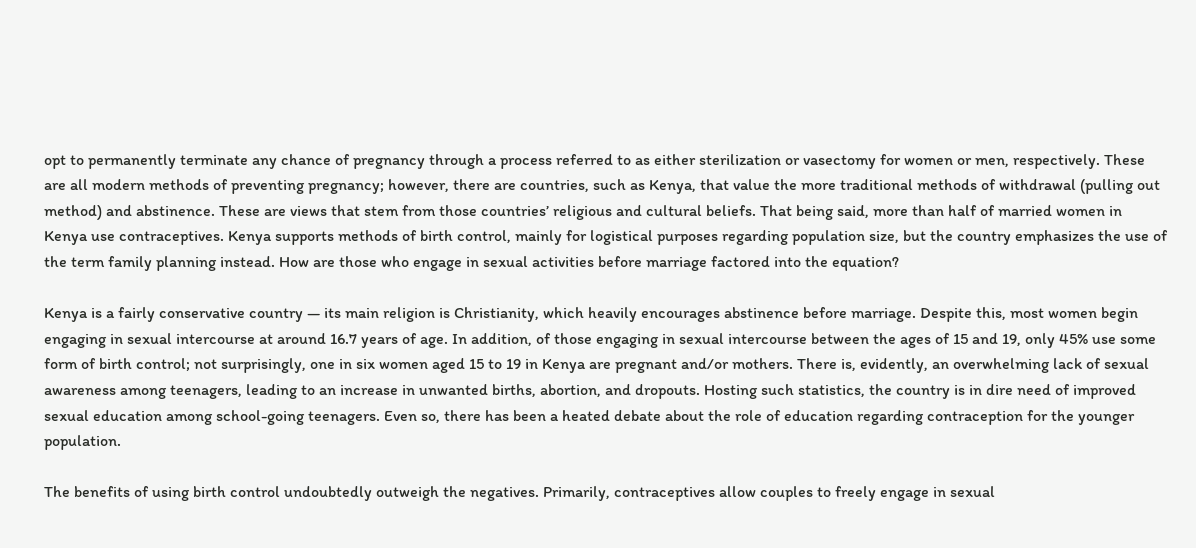opt to permanently terminate any chance of pregnancy through a process referred to as either sterilization or vasectomy for women or men, respectively. These are all modern methods of preventing pregnancy; however, there are countries, such as Kenya, that value the more traditional methods of withdrawal (pulling out method) and abstinence. These are views that stem from those countries’ religious and cultural beliefs. That being said, more than half of married women in Kenya use contraceptives. Kenya supports methods of birth control, mainly for logistical purposes regarding population size, but the country emphasizes the use of the term family planning instead. How are those who engage in sexual activities before marriage factored into the equation?

Kenya is a fairly conservative country — its main religion is Christianity, which heavily encourages abstinence before marriage. Despite this, most women begin engaging in sexual intercourse at around 16.7 years of age. In addition, of those engaging in sexual intercourse between the ages of 15 and 19, only 45% use some form of birth control; not surprisingly, one in six women aged 15 to 19 in Kenya are pregnant and/or mothers. There is, evidently, an overwhelming lack of sexual awareness among teenagers, leading to an increase in unwanted births, abortion, and dropouts. Hosting such statistics, the country is in dire need of improved sexual education among school-going teenagers. Even so, there has been a heated debate about the role of education regarding contraception for the younger population.

The benefits of using birth control undoubtedly outweigh the negatives. Primarily, contraceptives allow couples to freely engage in sexual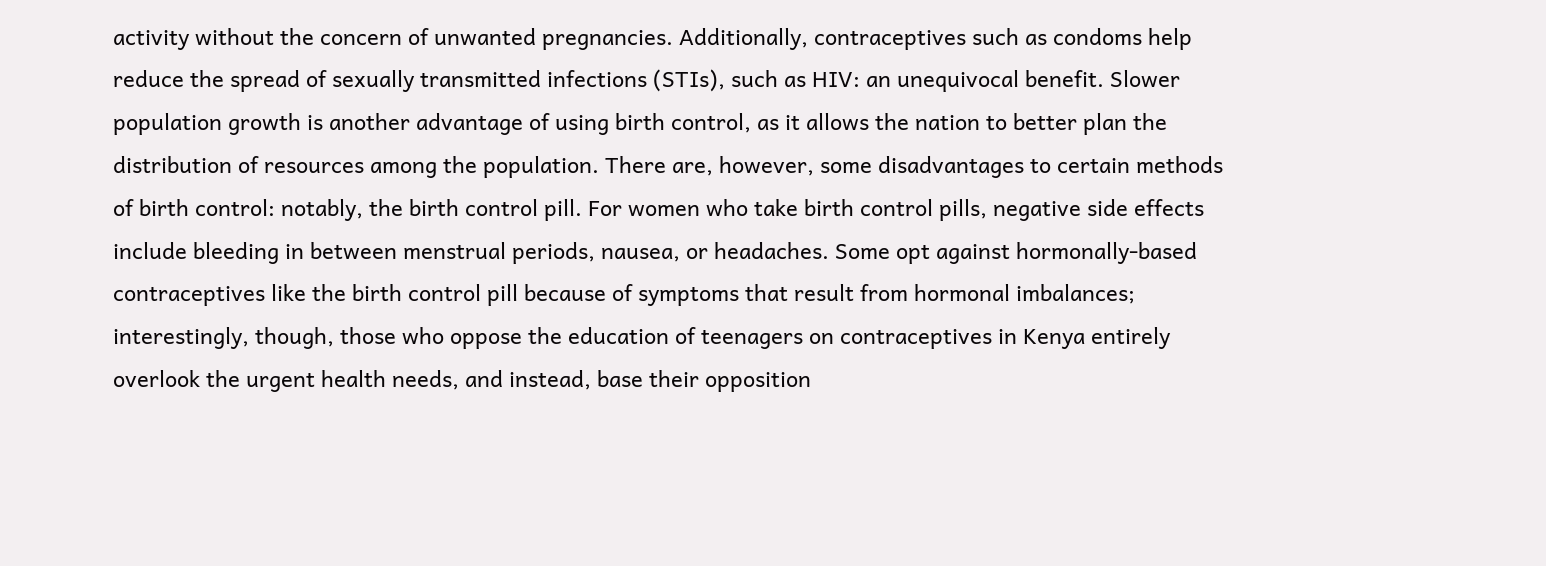activity without the concern of unwanted pregnancies. Additionally, contraceptives such as condoms help reduce the spread of sexually transmitted infections (STIs), such as HIV: an unequivocal benefit. Slower population growth is another advantage of using birth control, as it allows the nation to better plan the distribution of resources among the population. There are, however, some disadvantages to certain methods of birth control: notably, the birth control pill. For women who take birth control pills, negative side effects include bleeding in between menstrual periods, nausea, or headaches. Some opt against hormonally-based contraceptives like the birth control pill because of symptoms that result from hormonal imbalances; interestingly, though, those who oppose the education of teenagers on contraceptives in Kenya entirely overlook the urgent health needs, and instead, base their opposition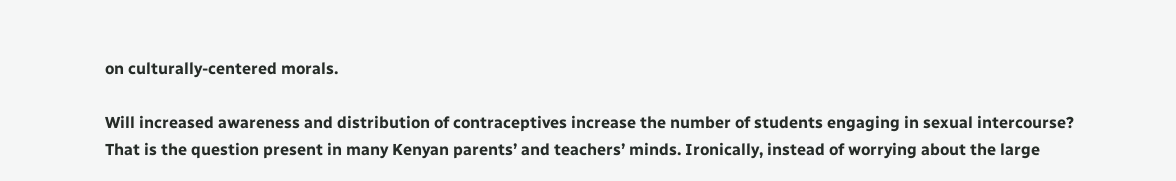on culturally-centered morals.

Will increased awareness and distribution of contraceptives increase the number of students engaging in sexual intercourse? That is the question present in many Kenyan parents’ and teachers’ minds. Ironically, instead of worrying about the large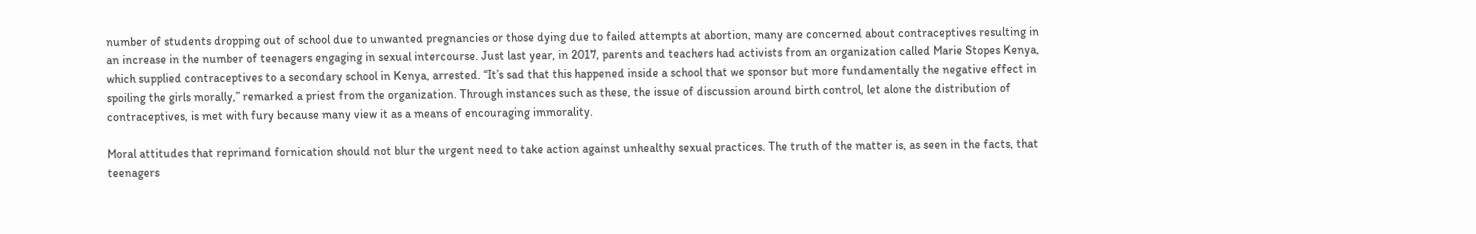number of students dropping out of school due to unwanted pregnancies or those dying due to failed attempts at abortion, many are concerned about contraceptives resulting in an increase in the number of teenagers engaging in sexual intercourse. Just last year, in 2017, parents and teachers had activists from an organization called Marie Stopes Kenya, which supplied contraceptives to a secondary school in Kenya, arrested. “It’s sad that this happened inside a school that we sponsor but more fundamentally the negative effect in spoiling the girls morally,” remarked a priest from the organization. Through instances such as these, the issue of discussion around birth control, let alone the distribution of contraceptives, is met with fury because many view it as a means of encouraging immorality.

Moral attitudes that reprimand fornication should not blur the urgent need to take action against unhealthy sexual practices. The truth of the matter is, as seen in the facts, that teenagers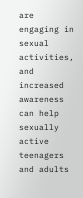are engaging in sexual activities, and increased awareness can help sexually active teenagers and adults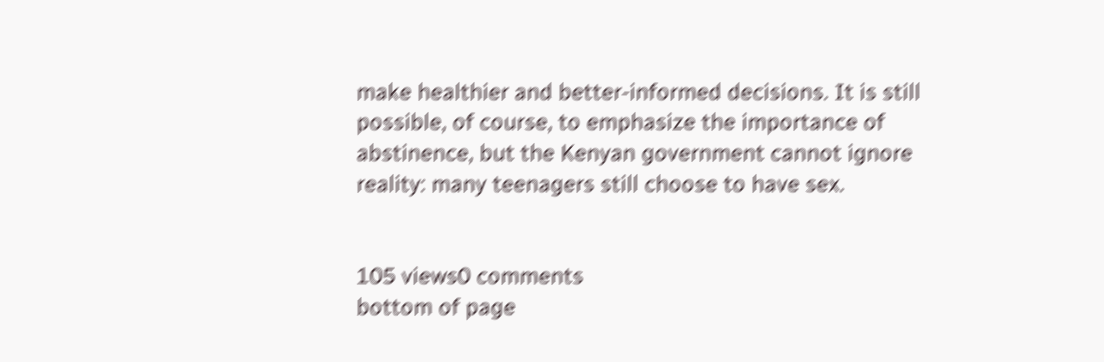make healthier and better-informed decisions. It is still possible, of course, to emphasize the importance of abstinence, but the Kenyan government cannot ignore reality: many teenagers still choose to have sex.


105 views0 comments
bottom of page